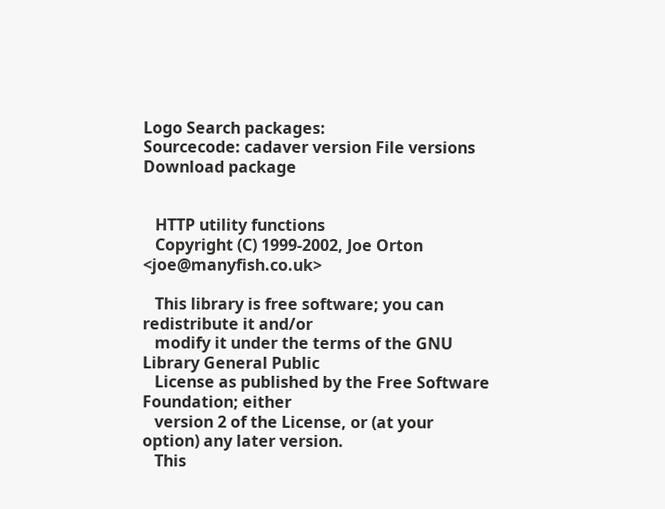Logo Search packages:
Sourcecode: cadaver version File versions  Download package


   HTTP utility functions
   Copyright (C) 1999-2002, Joe Orton <joe@manyfish.co.uk>

   This library is free software; you can redistribute it and/or
   modify it under the terms of the GNU Library General Public
   License as published by the Free Software Foundation; either
   version 2 of the License, or (at your option) any later version.
   This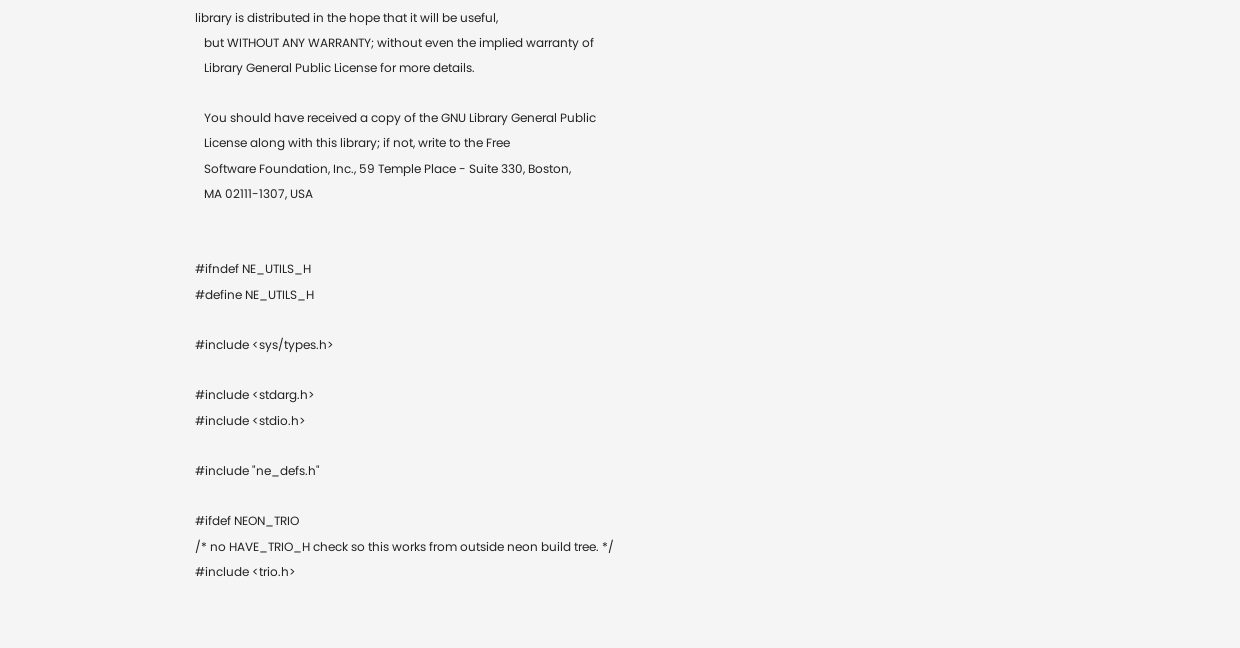library is distributed in the hope that it will be useful,
   but WITHOUT ANY WARRANTY; without even the implied warranty of
   Library General Public License for more details.

   You should have received a copy of the GNU Library General Public
   License along with this library; if not, write to the Free
   Software Foundation, Inc., 59 Temple Place - Suite 330, Boston,
   MA 02111-1307, USA


#ifndef NE_UTILS_H
#define NE_UTILS_H

#include <sys/types.h>

#include <stdarg.h>
#include <stdio.h>

#include "ne_defs.h"

#ifdef NEON_TRIO
/* no HAVE_TRIO_H check so this works from outside neon build tree. */
#include <trio.h>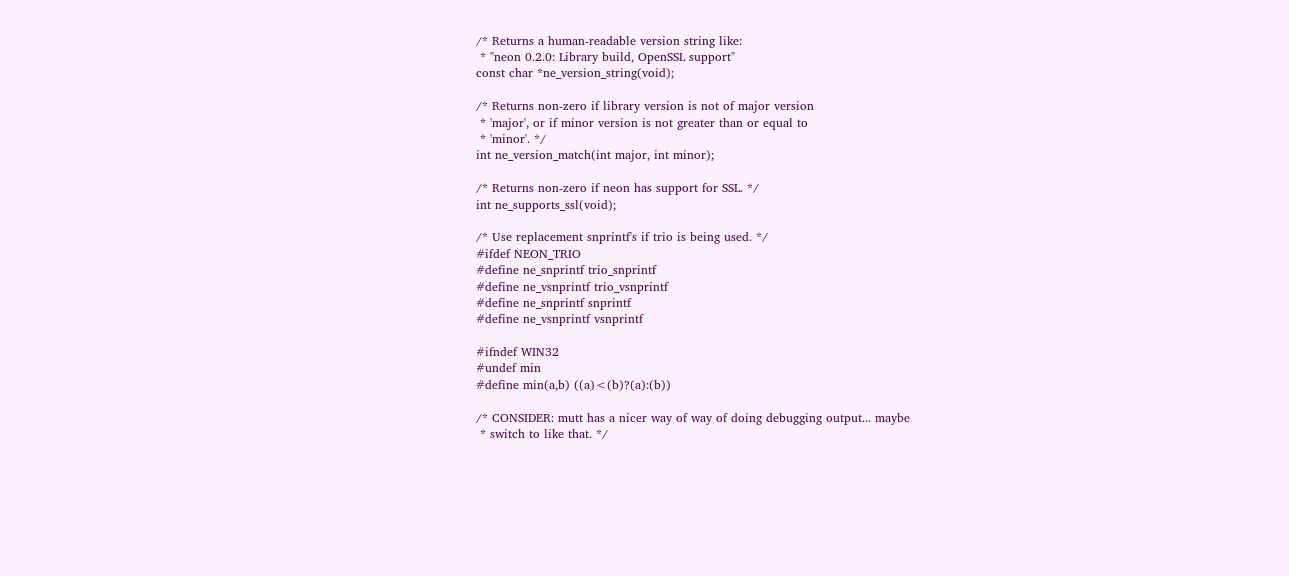/* Returns a human-readable version string like:
 * "neon 0.2.0: Library build, OpenSSL support"
const char *ne_version_string(void);

/* Returns non-zero if library version is not of major version
 * 'major', or if minor version is not greater than or equal to
 * 'minor'. */
int ne_version_match(int major, int minor);

/* Returns non-zero if neon has support for SSL. */
int ne_supports_ssl(void);

/* Use replacement snprintf's if trio is being used. */
#ifdef NEON_TRIO
#define ne_snprintf trio_snprintf
#define ne_vsnprintf trio_vsnprintf
#define ne_snprintf snprintf
#define ne_vsnprintf vsnprintf

#ifndef WIN32
#undef min
#define min(a,b) ((a)<(b)?(a):(b))

/* CONSIDER: mutt has a nicer way of way of doing debugging output... maybe
 * switch to like that. */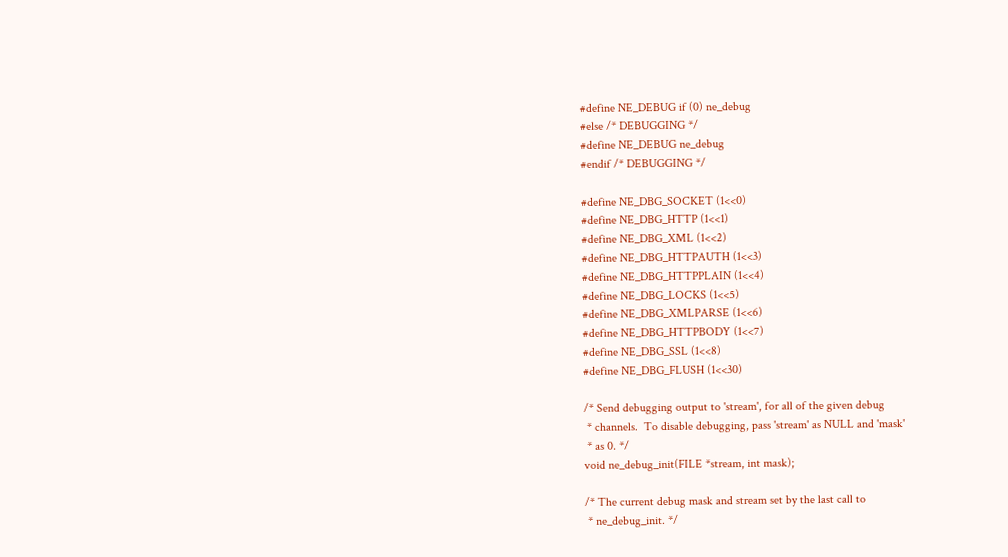#define NE_DEBUG if (0) ne_debug
#else /* DEBUGGING */
#define NE_DEBUG ne_debug
#endif /* DEBUGGING */

#define NE_DBG_SOCKET (1<<0)
#define NE_DBG_HTTP (1<<1)
#define NE_DBG_XML (1<<2)
#define NE_DBG_HTTPAUTH (1<<3)
#define NE_DBG_HTTPPLAIN (1<<4)
#define NE_DBG_LOCKS (1<<5)
#define NE_DBG_XMLPARSE (1<<6)
#define NE_DBG_HTTPBODY (1<<7)
#define NE_DBG_SSL (1<<8)
#define NE_DBG_FLUSH (1<<30)

/* Send debugging output to 'stream', for all of the given debug
 * channels.  To disable debugging, pass 'stream' as NULL and 'mask'
 * as 0. */
void ne_debug_init(FILE *stream, int mask);

/* The current debug mask and stream set by the last call to
 * ne_debug_init. */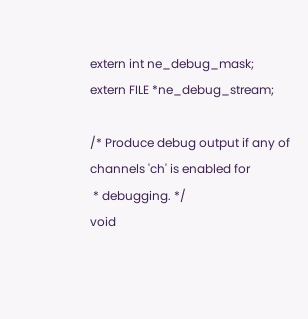extern int ne_debug_mask;
extern FILE *ne_debug_stream;

/* Produce debug output if any of channels 'ch' is enabled for
 * debugging. */
void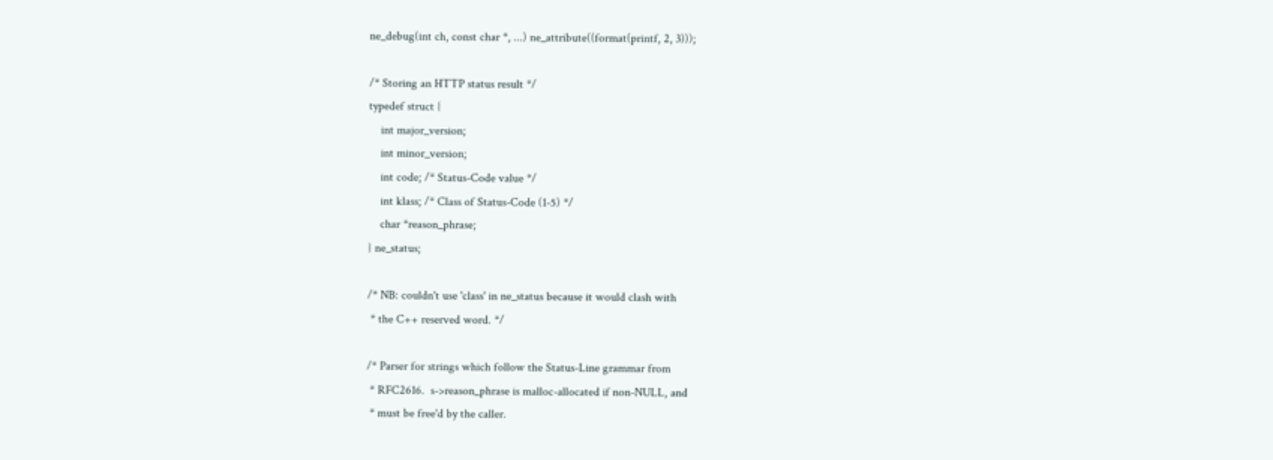ne_debug(int ch, const char *, ...) ne_attribute((format(printf, 2, 3)));

/* Storing an HTTP status result */
typedef struct {
    int major_version;
    int minor_version;
    int code; /* Status-Code value */
    int klass; /* Class of Status-Code (1-5) */
    char *reason_phrase;
} ne_status;

/* NB: couldn't use 'class' in ne_status because it would clash with
 * the C++ reserved word. */

/* Parser for strings which follow the Status-Line grammar from
 * RFC2616.  s->reason_phrase is malloc-allocated if non-NULL, and
 * must be free'd by the caller.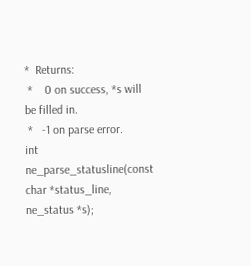*  Returns:
 *    0 on success, *s will be filled in.
 *   -1 on parse error.
int ne_parse_statusline(const char *status_line, ne_status *s);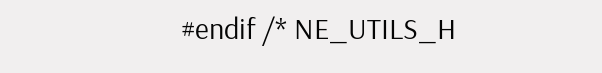#endif /* NE_UTILS_H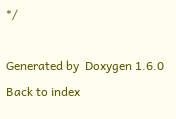*/

Generated by  Doxygen 1.6.0   Back to index